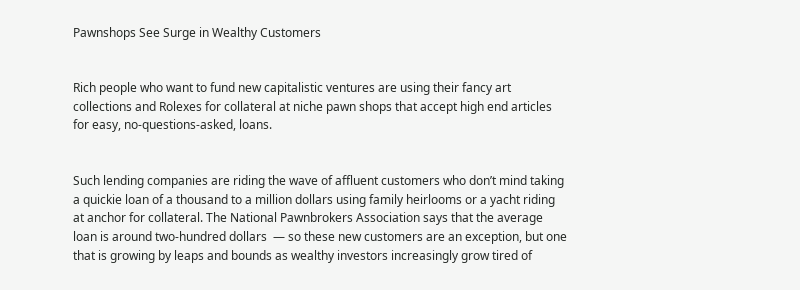Pawnshops See Surge in Wealthy Customers


Rich people who want to fund new capitalistic ventures are using their fancy art collections and Rolexes for collateral at niche pawn shops that accept high end articles for easy, no-questions-asked, loans.


Such lending companies are riding the wave of affluent customers who don’t mind taking a quickie loan of a thousand to a million dollars using family heirlooms or a yacht riding at anchor for collateral. The National Pawnbrokers Association says that the average loan is around two-hundred dollars  — so these new customers are an exception, but one that is growing by leaps and bounds as wealthy investors increasingly grow tired of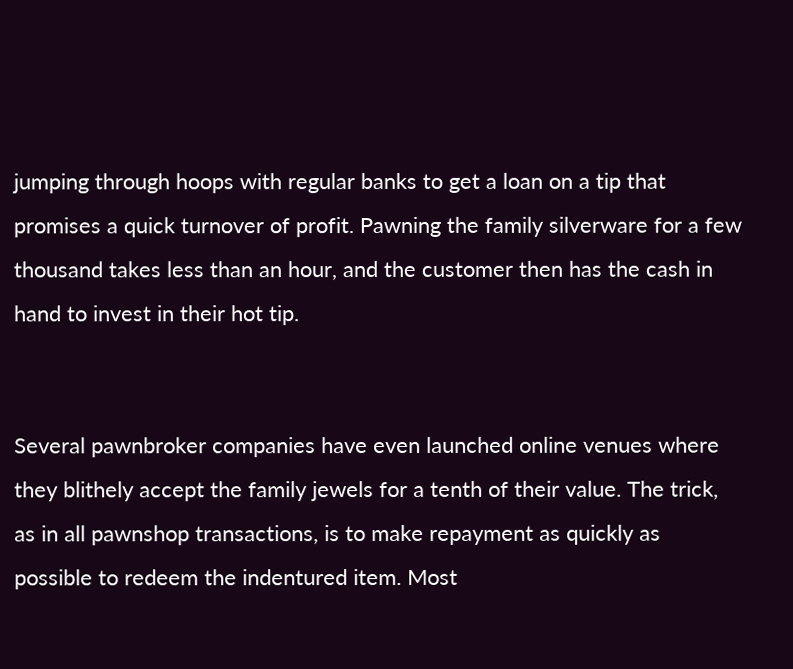jumping through hoops with regular banks to get a loan on a tip that promises a quick turnover of profit. Pawning the family silverware for a few thousand takes less than an hour, and the customer then has the cash in hand to invest in their hot tip.


Several pawnbroker companies have even launched online venues where they blithely accept the family jewels for a tenth of their value. The trick, as in all pawnshop transactions, is to make repayment as quickly as possible to redeem the indentured item. Most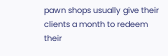pawn shops usually give their clients a month to redeem their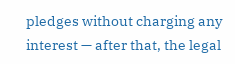pledges without charging any interest — after that, the legal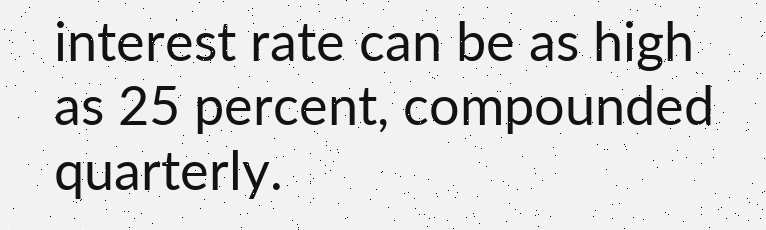interest rate can be as high as 25 percent, compounded quarterly.